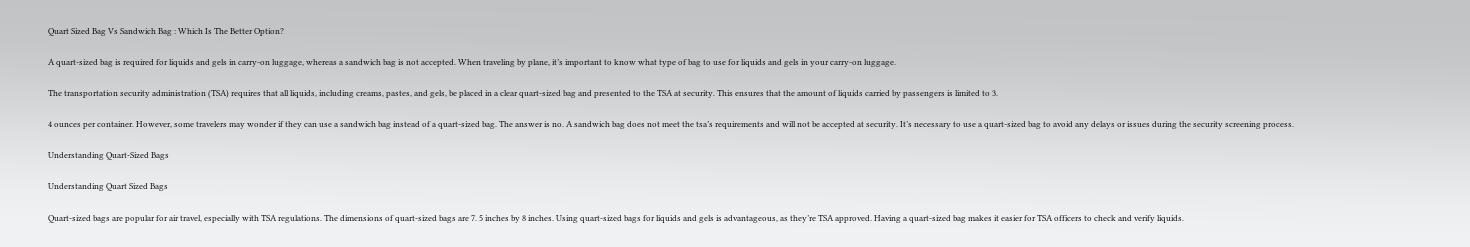Quart Sized Bag Vs Sandwich Bag : Which Is The Better Option?

A quart-sized bag is required for liquids and gels in carry-on luggage, whereas a sandwich bag is not accepted. When traveling by plane, it’s important to know what type of bag to use for liquids and gels in your carry-on luggage.

The transportation security administration (TSA) requires that all liquids, including creams, pastes, and gels, be placed in a clear quart-sized bag and presented to the TSA at security. This ensures that the amount of liquids carried by passengers is limited to 3.

4 ounces per container. However, some travelers may wonder if they can use a sandwich bag instead of a quart-sized bag. The answer is no. A sandwich bag does not meet the tsa’s requirements and will not be accepted at security. It’s necessary to use a quart-sized bag to avoid any delays or issues during the security screening process.

Understanding Quart-Sized Bags

Understanding Quart Sized Bags

Quart-sized bags are popular for air travel, especially with TSA regulations. The dimensions of quart-sized bags are 7. 5 inches by 8 inches. Using quart-sized bags for liquids and gels is advantageous, as they’re TSA approved. Having a quart-sized bag makes it easier for TSA officers to check and verify liquids.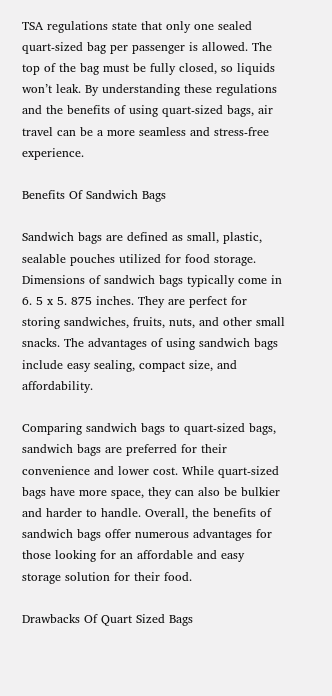TSA regulations state that only one sealed quart-sized bag per passenger is allowed. The top of the bag must be fully closed, so liquids won’t leak. By understanding these regulations and the benefits of using quart-sized bags, air travel can be a more seamless and stress-free experience.

Benefits Of Sandwich Bags

Sandwich bags are defined as small, plastic, sealable pouches utilized for food storage. Dimensions of sandwich bags typically come in 6. 5 x 5. 875 inches. They are perfect for storing sandwiches, fruits, nuts, and other small snacks. The advantages of using sandwich bags include easy sealing, compact size, and affordability.

Comparing sandwich bags to quart-sized bags, sandwich bags are preferred for their convenience and lower cost. While quart-sized bags have more space, they can also be bulkier and harder to handle. Overall, the benefits of sandwich bags offer numerous advantages for those looking for an affordable and easy storage solution for their food.

Drawbacks Of Quart Sized Bags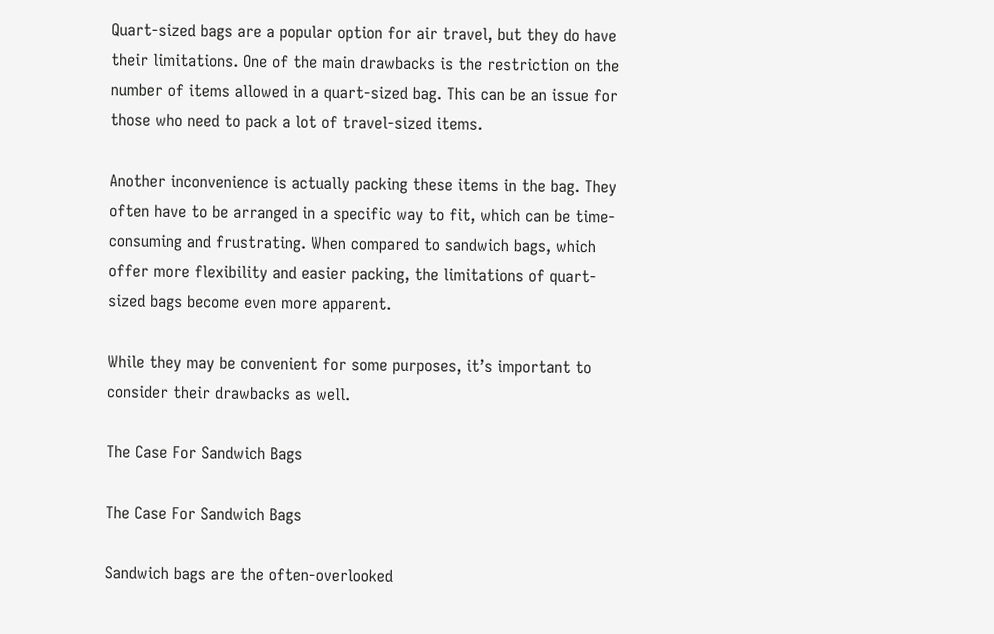Quart-sized bags are a popular option for air travel, but they do have their limitations. One of the main drawbacks is the restriction on the number of items allowed in a quart-sized bag. This can be an issue for those who need to pack a lot of travel-sized items.

Another inconvenience is actually packing these items in the bag. They often have to be arranged in a specific way to fit, which can be time-consuming and frustrating. When compared to sandwich bags, which offer more flexibility and easier packing, the limitations of quart-sized bags become even more apparent.

While they may be convenient for some purposes, it’s important to consider their drawbacks as well.

The Case For Sandwich Bags

The Case For Sandwich Bags

Sandwich bags are the often-overlooked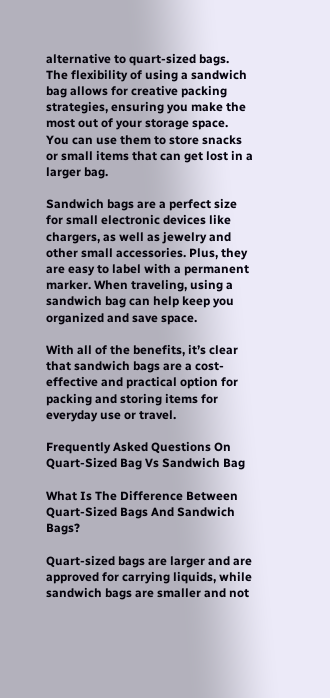alternative to quart-sized bags. The flexibility of using a sandwich bag allows for creative packing strategies, ensuring you make the most out of your storage space. You can use them to store snacks or small items that can get lost in a larger bag.

Sandwich bags are a perfect size for small electronic devices like chargers, as well as jewelry and other small accessories. Plus, they are easy to label with a permanent marker. When traveling, using a sandwich bag can help keep you organized and save space.

With all of the benefits, it’s clear that sandwich bags are a cost-effective and practical option for packing and storing items for everyday use or travel.

Frequently Asked Questions On Quart-Sized Bag Vs Sandwich Bag

What Is The Difference Between Quart-Sized Bags And Sandwich Bags?

Quart-sized bags are larger and are approved for carrying liquids, while sandwich bags are smaller and not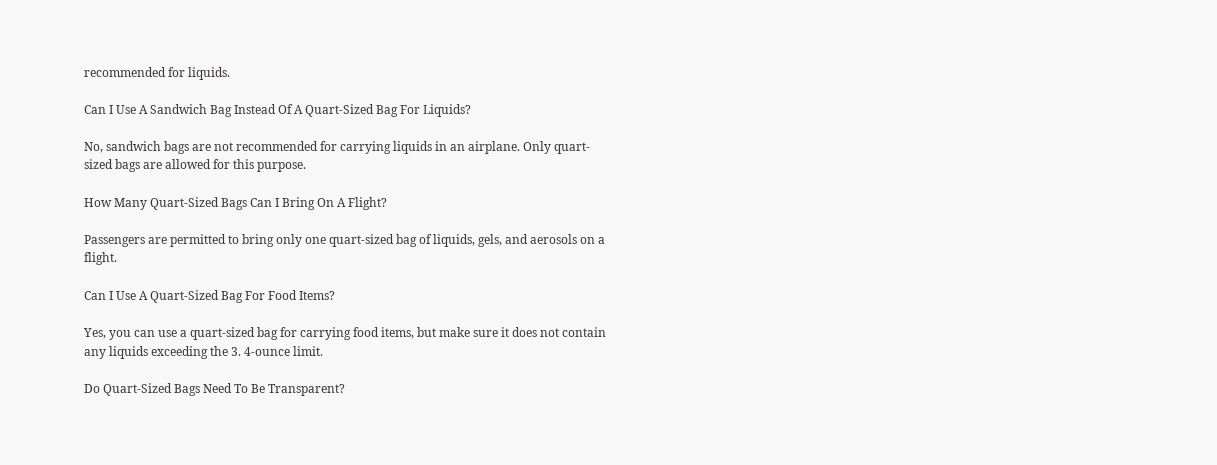recommended for liquids.

Can I Use A Sandwich Bag Instead Of A Quart-Sized Bag For Liquids?

No, sandwich bags are not recommended for carrying liquids in an airplane. Only quart-sized bags are allowed for this purpose.

How Many Quart-Sized Bags Can I Bring On A Flight?

Passengers are permitted to bring only one quart-sized bag of liquids, gels, and aerosols on a flight.

Can I Use A Quart-Sized Bag For Food Items?

Yes, you can use a quart-sized bag for carrying food items, but make sure it does not contain any liquids exceeding the 3. 4-ounce limit.

Do Quart-Sized Bags Need To Be Transparent?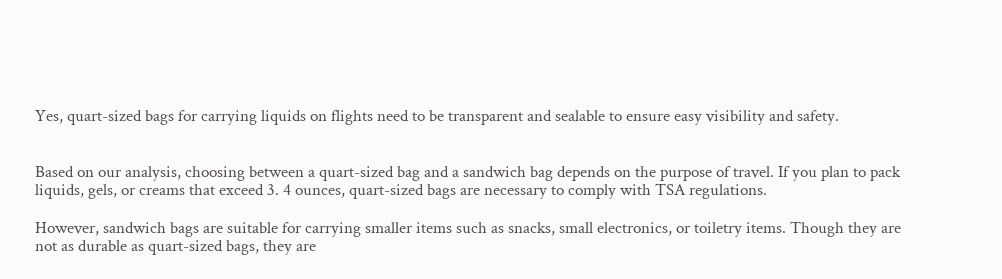Yes, quart-sized bags for carrying liquids on flights need to be transparent and sealable to ensure easy visibility and safety.


Based on our analysis, choosing between a quart-sized bag and a sandwich bag depends on the purpose of travel. If you plan to pack liquids, gels, or creams that exceed 3. 4 ounces, quart-sized bags are necessary to comply with TSA regulations.

However, sandwich bags are suitable for carrying smaller items such as snacks, small electronics, or toiletry items. Though they are not as durable as quart-sized bags, they are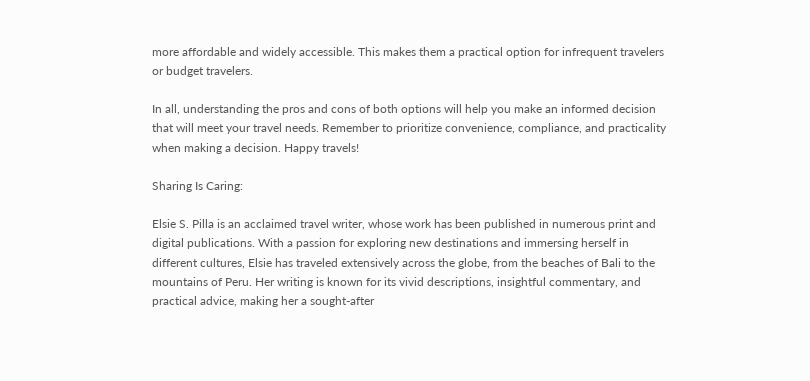more affordable and widely accessible. This makes them a practical option for infrequent travelers or budget travelers.

In all, understanding the pros and cons of both options will help you make an informed decision that will meet your travel needs. Remember to prioritize convenience, compliance, and practicality when making a decision. Happy travels!

Sharing Is Caring:

Elsie S. Pilla is an acclaimed travel writer, whose work has been published in numerous print and digital publications. With a passion for exploring new destinations and immersing herself in different cultures, Elsie has traveled extensively across the globe, from the beaches of Bali to the mountains of Peru. Her writing is known for its vivid descriptions, insightful commentary, and practical advice, making her a sought-after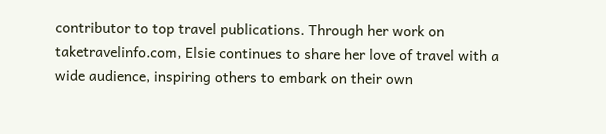contributor to top travel publications. Through her work on taketravelinfo.com, Elsie continues to share her love of travel with a wide audience, inspiring others to embark on their own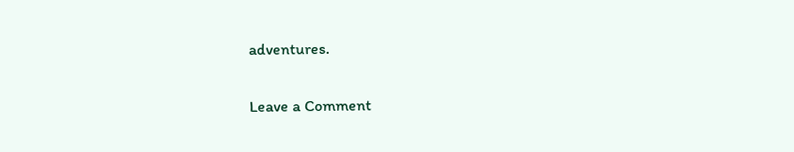adventures.

Leave a Comment